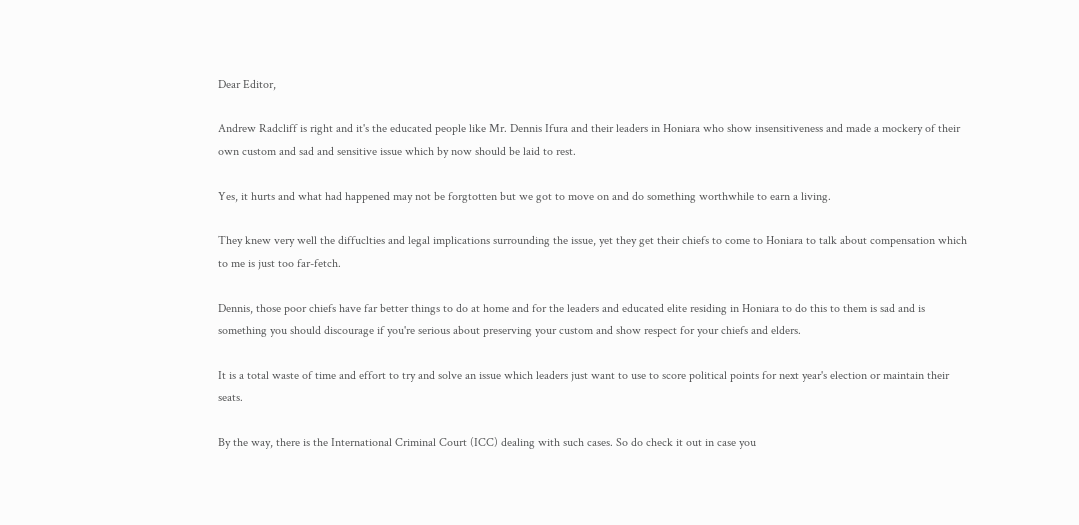Dear Editor,

Andrew Radcliff is right and it's the educated people like Mr. Dennis Ifura and their leaders in Honiara who show insensitiveness and made a mockery of their own custom and sad and sensitive issue which by now should be laid to rest.

Yes, it hurts and what had happened may not be forgtotten but we got to move on and do something worthwhile to earn a living.

They knew very well the diffuclties and legal implications surrounding the issue, yet they get their chiefs to come to Honiara to talk about compensation which to me is just too far-fetch.

Dennis, those poor chiefs have far better things to do at home and for the leaders and educated elite residing in Honiara to do this to them is sad and is something you should discourage if you're serious about preserving your custom and show respect for your chiefs and elders.

It is a total waste of time and effort to try and solve an issue which leaders just want to use to score political points for next year's election or maintain their seats.

By the way, there is the International Criminal Court (ICC) dealing with such cases. So do check it out in case you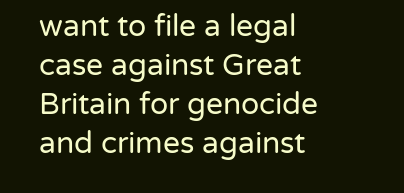want to file a legal case against Great Britain for genocide and crimes against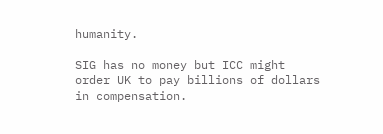humanity.

SIG has no money but ICC might order UK to pay billions of dollars in compensation.